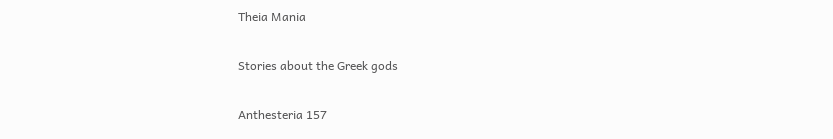Theia Mania

Stories about the Greek gods

Anthesteria 157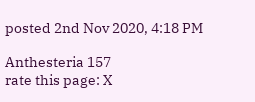posted 2nd Nov 2020, 4:18 PM

Anthesteria 157
rate this page: X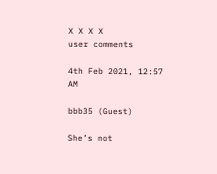X X X X
user comments

4th Feb 2021, 12:57 AM

bbb35 (Guest)

She’s not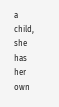a child, she has her own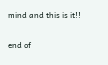mind and this is it!!

end of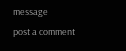message
post a comment